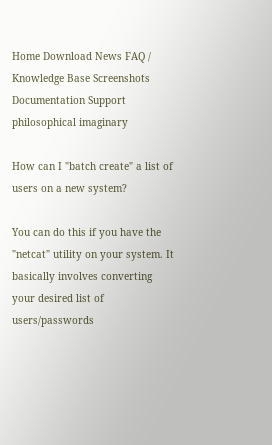Home Download News FAQ / Knowledge Base Screenshots Documentation Support
philosophical imaginary

How can I "batch create" a list of users on a new system?

You can do this if you have the "netcat" utility on your system. It basically involves converting your desired list of users/passwords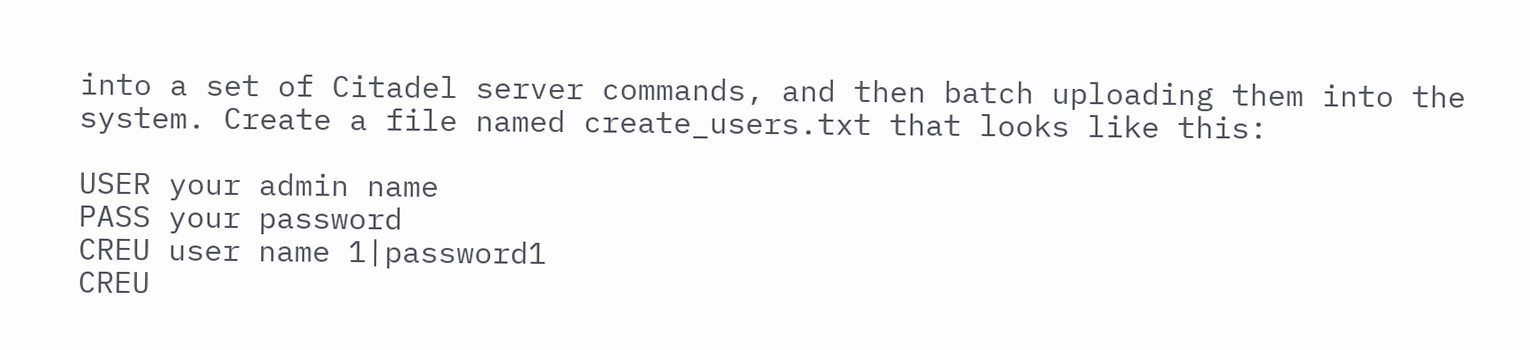into a set of Citadel server commands, and then batch uploading them into the system. Create a file named create_users.txt that looks like this:

USER your admin name
PASS your password
CREU user name 1|password1
CREU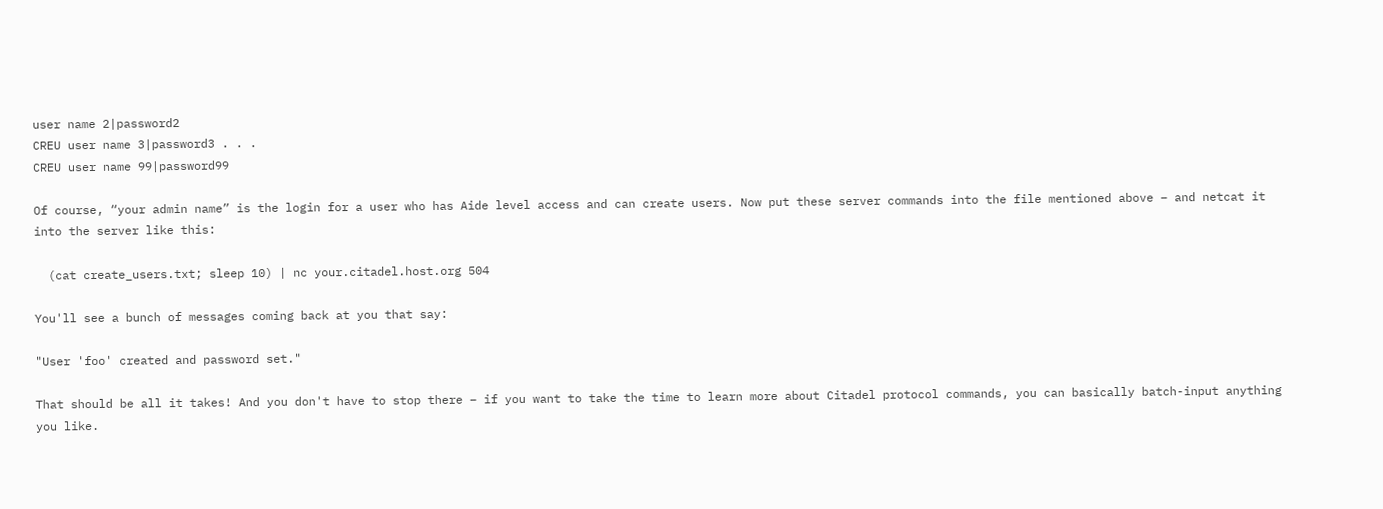user name 2|password2
CREU user name 3|password3 . . .
CREU user name 99|password99

Of course, “your admin name” is the login for a user who has Aide level access and can create users. Now put these server commands into the file mentioned above – and netcat it into the server like this:

  (cat create_users.txt; sleep 10) | nc your.citadel.host.org 504

You'll see a bunch of messages coming back at you that say:

"User 'foo' created and password set."

That should be all it takes! And you don't have to stop there – if you want to take the time to learn more about Citadel protocol commands, you can basically batch-input anything you like.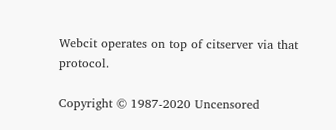Webcit operates on top of citserver via that protocol.

Copyright © 1987-2020 Uncensored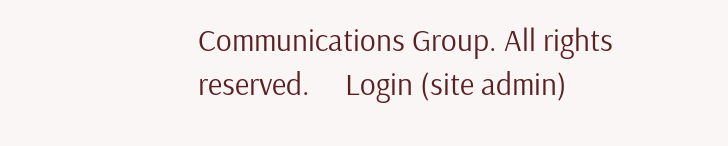Communications Group. All rights reserved.     Login (site admin)